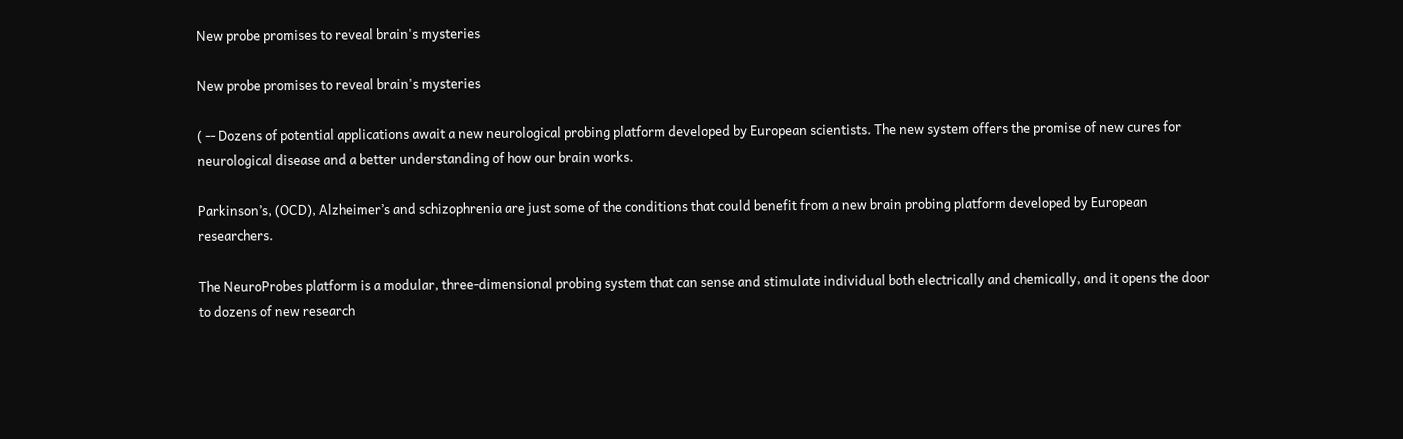New probe promises to reveal brain's mysteries

New probe promises to reveal brain's mysteries

( -- Dozens of potential applications await a new neurological probing platform developed by European scientists. The new system offers the promise of new cures for neurological disease and a better understanding of how our brain works.

Parkinson’s, (OCD), Alzheimer’s and schizophrenia are just some of the conditions that could benefit from a new brain probing platform developed by European researchers.

The NeuroProbes platform is a modular, three-dimensional probing system that can sense and stimulate individual both electrically and chemically, and it opens the door to dozens of new research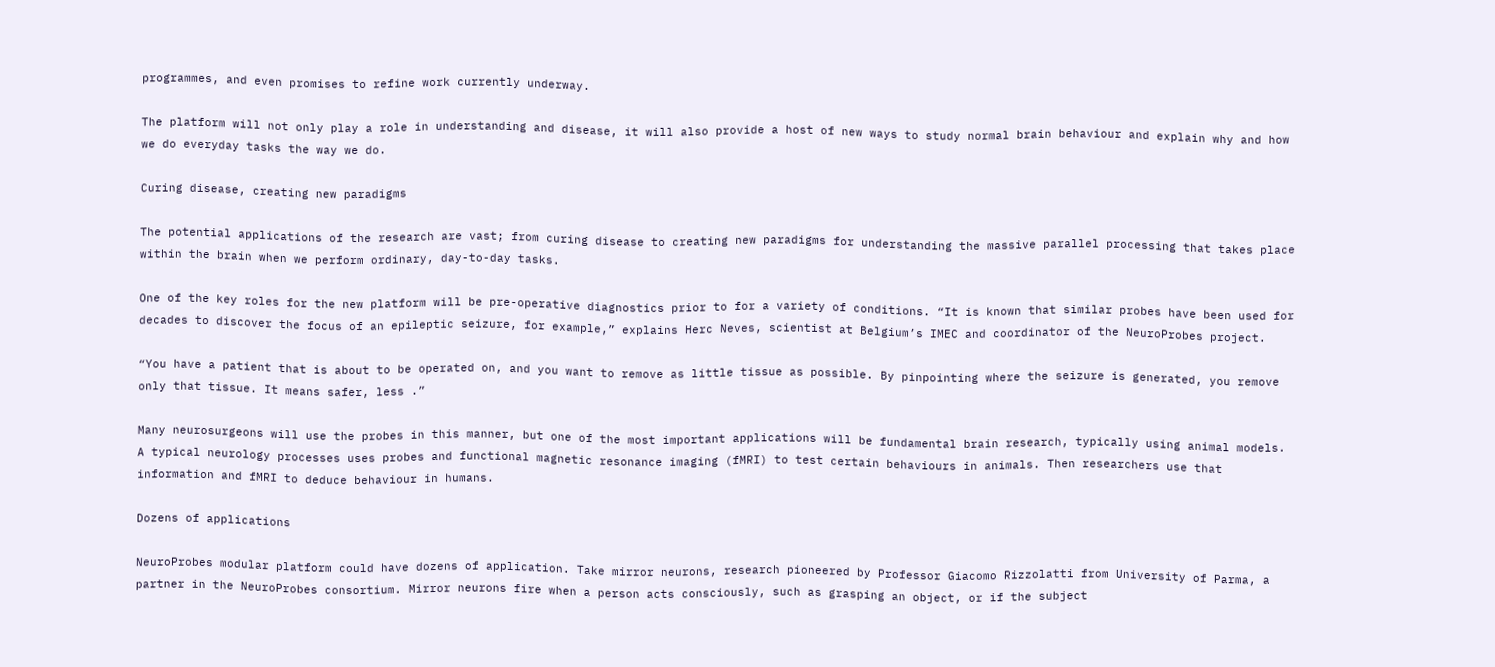programmes, and even promises to refine work currently underway.

The platform will not only play a role in understanding and disease, it will also provide a host of new ways to study normal brain behaviour and explain why and how we do everyday tasks the way we do.

Curing disease, creating new paradigms

The potential applications of the research are vast; from curing disease to creating new paradigms for understanding the massive parallel processing that takes place within the brain when we perform ordinary, day-to-day tasks.

One of the key roles for the new platform will be pre-operative diagnostics prior to for a variety of conditions. “It is known that similar probes have been used for decades to discover the focus of an epileptic seizure, for example,” explains Herc Neves, scientist at Belgium’s IMEC and coordinator of the NeuroProbes project.

“You have a patient that is about to be operated on, and you want to remove as little tissue as possible. By pinpointing where the seizure is generated, you remove only that tissue. It means safer, less .”

Many neurosurgeons will use the probes in this manner, but one of the most important applications will be fundamental brain research, typically using animal models. A typical neurology processes uses probes and functional magnetic resonance imaging (fMRI) to test certain behaviours in animals. Then researchers use that information and fMRI to deduce behaviour in humans.

Dozens of applications

NeuroProbes modular platform could have dozens of application. Take mirror neurons, research pioneered by Professor Giacomo Rizzolatti from University of Parma, a partner in the NeuroProbes consortium. Mirror neurons fire when a person acts consciously, such as grasping an object, or if the subject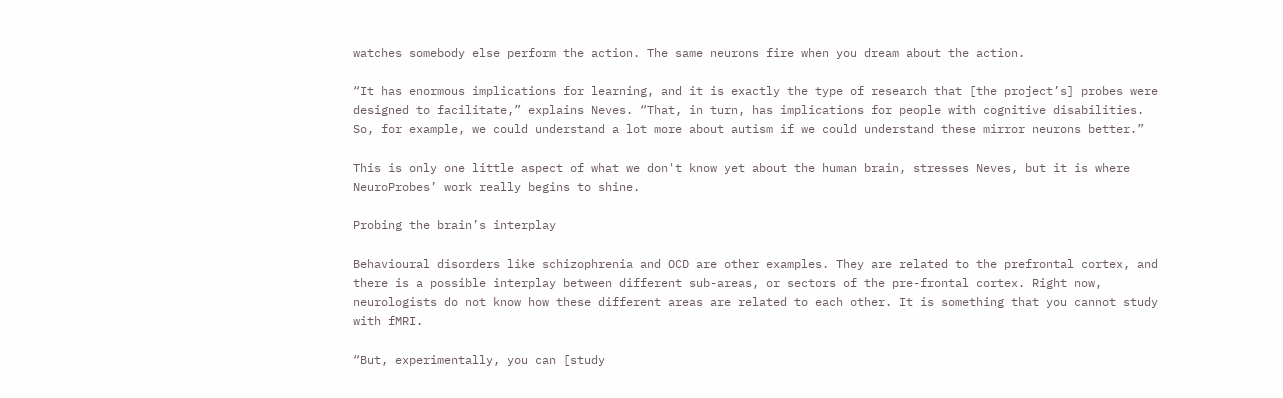watches somebody else perform the action. The same neurons fire when you dream about the action.

“It has enormous implications for learning, and it is exactly the type of research that [the project’s] probes were designed to facilitate,” explains Neves. “That, in turn, has implications for people with cognitive disabilities. So, for example, we could understand a lot more about autism if we could understand these mirror neurons better.”

This is only one little aspect of what we don't know yet about the human brain, stresses Neves, but it is where NeuroProbes’ work really begins to shine.

Probing the brain’s interplay

Behavioural disorders like schizophrenia and OCD are other examples. They are related to the prefrontal cortex, and there is a possible interplay between different sub-areas, or sectors of the pre-frontal cortex. Right now, neurologists do not know how these different areas are related to each other. It is something that you cannot study with fMRI.

“But, experimentally, you can [study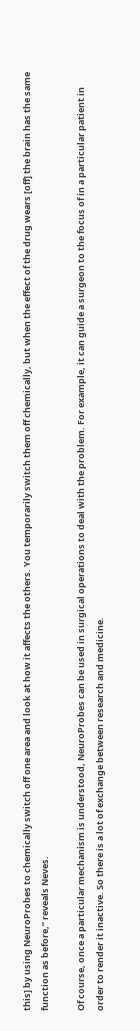this] by using NeuroProbes to chemically switch off one area and look at how it affects the others. You temporarily switch them off chemically, but when the effect of the drug wears [off] the brain has the same function as before,” reveals Neves.

Of course, once a particular mechanism is understood, NeuroProbes can be used in surgical operations to deal with the problem. For example, it can guide a surgeon to the focus of in a particular patient in order to render it inactive. So there is a lot of exchange between research and medicine.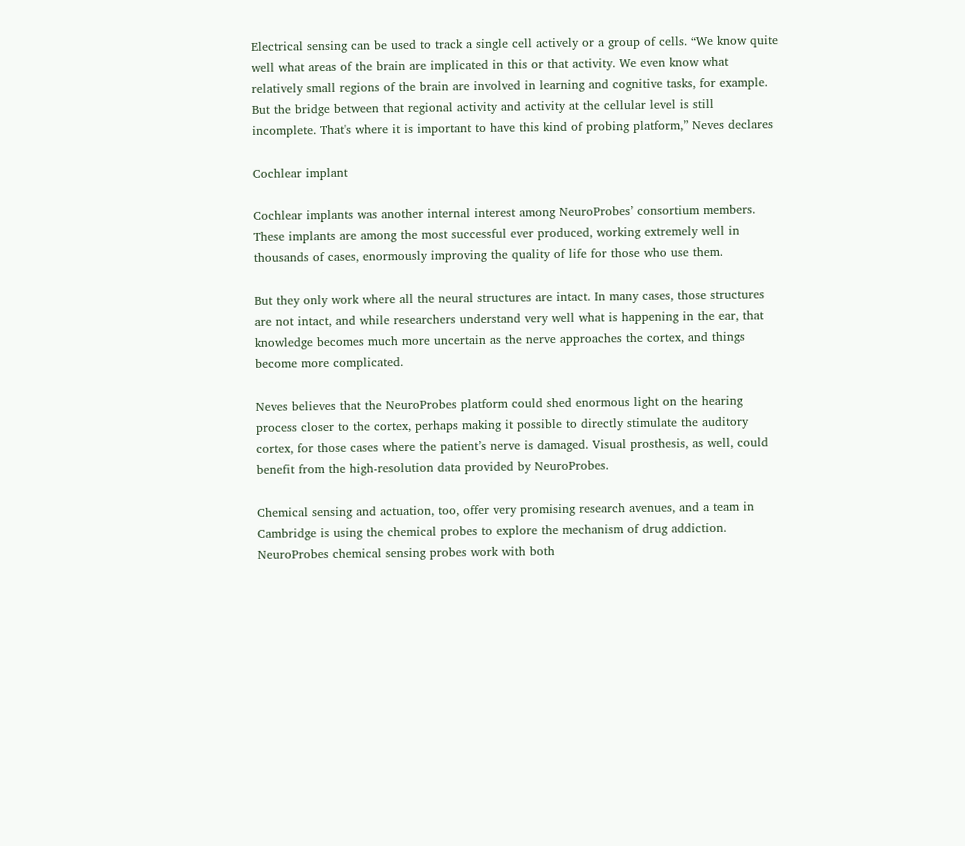Electrical sensing can be used to track a single cell actively or a group of cells. “We know quite well what areas of the brain are implicated in this or that activity. We even know what relatively small regions of the brain are involved in learning and cognitive tasks, for example. But the bridge between that regional activity and activity at the cellular level is still incomplete. That's where it is important to have this kind of probing platform,” Neves declares

Cochlear implant

Cochlear implants was another internal interest among NeuroProbes’ consortium members. These implants are among the most successful ever produced, working extremely well in thousands of cases, enormously improving the quality of life for those who use them.

But they only work where all the neural structures are intact. In many cases, those structures are not intact, and while researchers understand very well what is happening in the ear, that knowledge becomes much more uncertain as the nerve approaches the cortex, and things become more complicated.

Neves believes that the NeuroProbes platform could shed enormous light on the hearing process closer to the cortex, perhaps making it possible to directly stimulate the auditory cortex, for those cases where the patient’s nerve is damaged. Visual prosthesis, as well, could benefit from the high-resolution data provided by NeuroProbes.

Chemical sensing and actuation, too, offer very promising research avenues, and a team in Cambridge is using the chemical probes to explore the mechanism of drug addiction. NeuroProbes chemical sensing probes work with both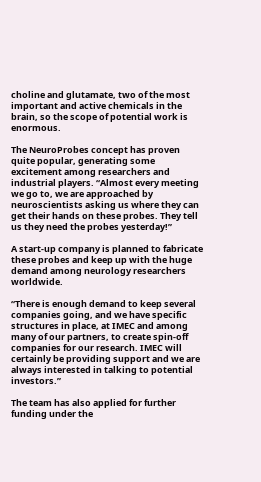choline and glutamate, two of the most important and active chemicals in the brain, so the scope of potential work is enormous.

The NeuroProbes concept has proven quite popular, generating some excitement among researchers and industrial players. “Almost every meeting we go to, we are approached by neuroscientists asking us where they can get their hands on these probes. They tell us they need the probes yesterday!”

A start-up company is planned to fabricate these probes and keep up with the huge demand among neurology researchers worldwide.

“There is enough demand to keep several companies going, and we have specific structures in place, at IMEC and among many of our partners, to create spin-off companies for our research. IMEC will certainly be providing support and we are always interested in talking to potential investors.”

The team has also applied for further funding under the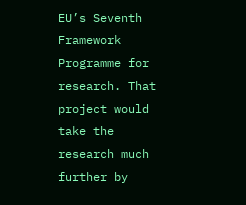EU’s Seventh Framework Programme for research. That project would take the research much further by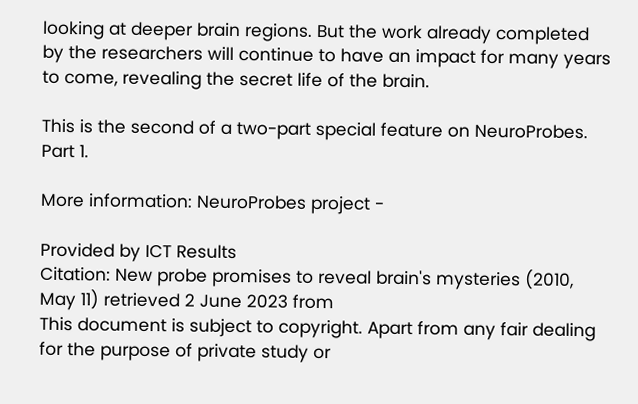looking at deeper brain regions. But the work already completed by the researchers will continue to have an impact for many years to come, revealing the secret life of the brain.

This is the second of a two-part special feature on NeuroProbes.
Part 1.

More information: NeuroProbes project -

Provided by ICT Results
Citation: New probe promises to reveal brain's mysteries (2010, May 11) retrieved 2 June 2023 from
This document is subject to copyright. Apart from any fair dealing for the purpose of private study or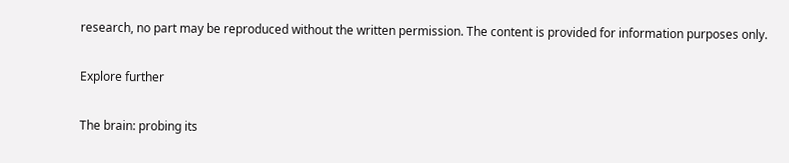research, no part may be reproduced without the written permission. The content is provided for information purposes only.

Explore further

The brain: probing its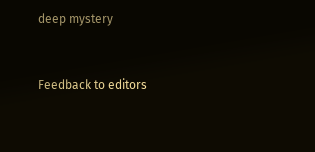deep mystery


Feedback to editors